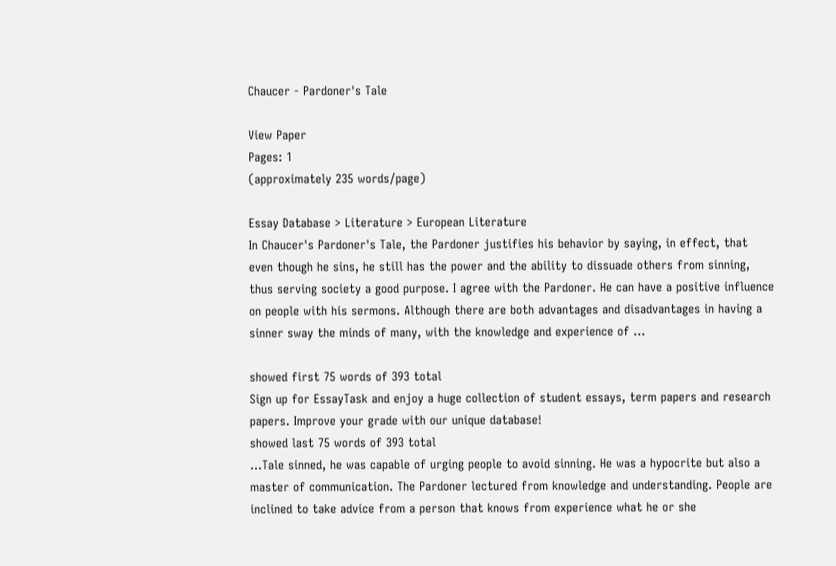Chaucer - Pardoner's Tale

View Paper
Pages: 1
(approximately 235 words/page)

Essay Database > Literature > European Literature
In Chaucer's Pardoner's Tale, the Pardoner justifies his behavior by saying, in effect, that even though he sins, he still has the power and the ability to dissuade others from sinning, thus serving society a good purpose. I agree with the Pardoner. He can have a positive influence on people with his sermons. Although there are both advantages and disadvantages in having a sinner sway the minds of many, with the knowledge and experience of …

showed first 75 words of 393 total
Sign up for EssayTask and enjoy a huge collection of student essays, term papers and research papers. Improve your grade with our unique database!
showed last 75 words of 393 total
…Tale sinned, he was capable of urging people to avoid sinning. He was a hypocrite but also a master of communication. The Pardoner lectured from knowledge and understanding. People are inclined to take advice from a person that knows from experience what he or she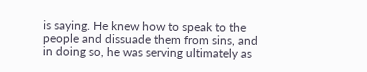is saying. He knew how to speak to the people and dissuade them from sins, and in doing so, he was serving ultimately as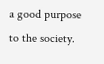a good purpose to the society.